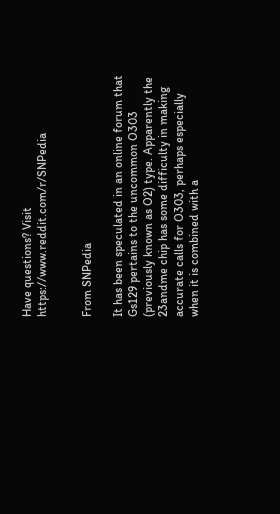Have questions? Visit https://www.reddit.com/r/SNPedia


From SNPedia

It has been speculated in an online forum that Gs129 pertains to the uncommon O303 (previously known as O2) type. Apparently the 23andme chip has some difficulty in making accurate calls for O303, perhaps especially when it is combined with a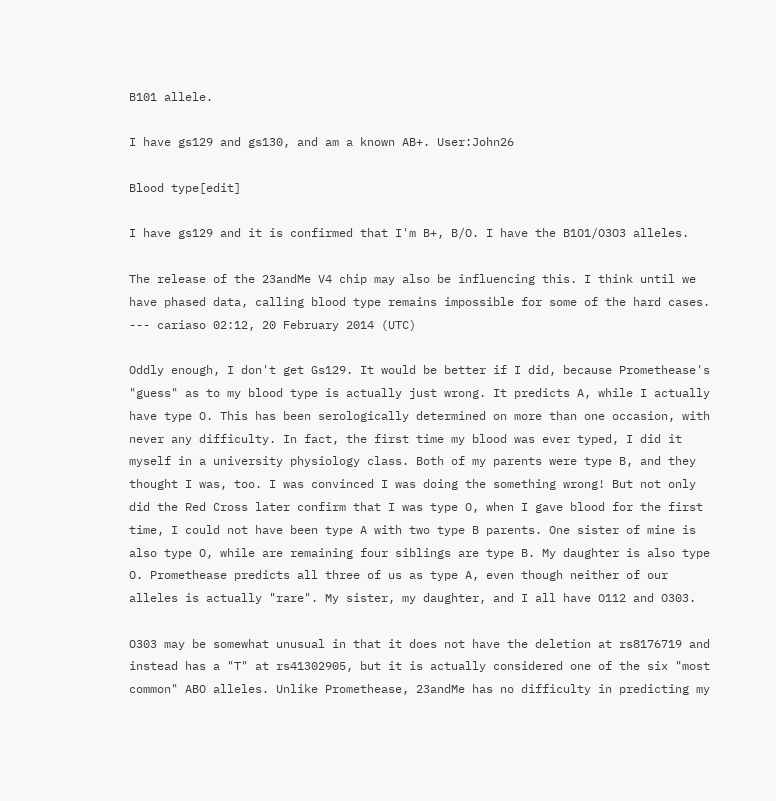B101 allele.

I have gs129 and gs130, and am a known AB+. User:John26

Blood type[edit]

I have gs129 and it is confirmed that I'm B+, B/O. I have the B1O1/O3O3 alleles.

The release of the 23andMe V4 chip may also be influencing this. I think until we have phased data, calling blood type remains impossible for some of the hard cases. --- cariaso 02:12, 20 February 2014 (UTC)

Oddly enough, I don't get Gs129. It would be better if I did, because Promethease's "guess" as to my blood type is actually just wrong. It predicts A, while I actually have type O. This has been serologically determined on more than one occasion, with never any difficulty. In fact, the first time my blood was ever typed, I did it myself in a university physiology class. Both of my parents were type B, and they thought I was, too. I was convinced I was doing the something wrong! But not only did the Red Cross later confirm that I was type O, when I gave blood for the first time, I could not have been type A with two type B parents. One sister of mine is also type O, while are remaining four siblings are type B. My daughter is also type O. Promethease predicts all three of us as type A, even though neither of our alleles is actually "rare". My sister, my daughter, and I all have O112 and O303.

O303 may be somewhat unusual in that it does not have the deletion at rs8176719 and instead has a "T" at rs41302905, but it is actually considered one of the six "most common" ABO alleles. Unlike Promethease, 23andMe has no difficulty in predicting my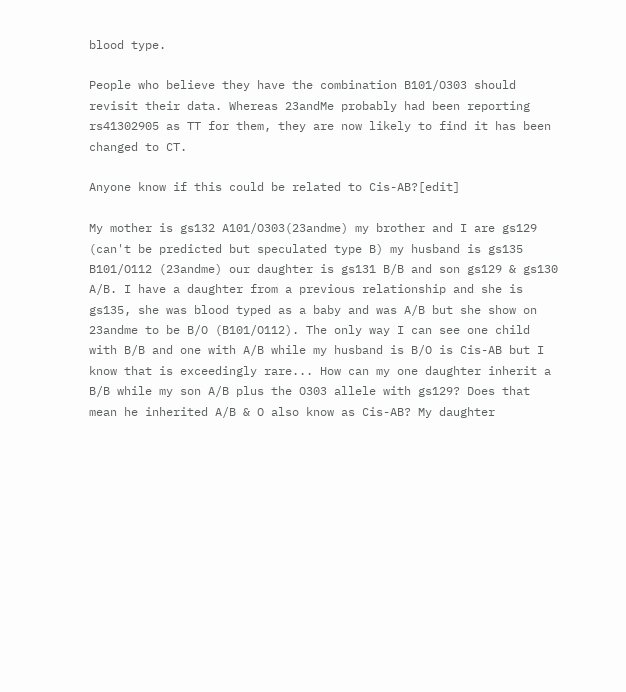blood type.

People who believe they have the combination B101/O303 should revisit their data. Whereas 23andMe probably had been reporting rs41302905 as TT for them, they are now likely to find it has been changed to CT.

Anyone know if this could be related to Cis-AB?[edit]

My mother is gs132 A101/O303(23andme) my brother and I are gs129 (can't be predicted but speculated type B) my husband is gs135 B101/O112 (23andme) our daughter is gs131 B/B and son gs129 & gs130 A/B. I have a daughter from a previous relationship and she is gs135, she was blood typed as a baby and was A/B but she show on 23andme to be B/O (B101/O112). The only way I can see one child with B/B and one with A/B while my husband is B/O is Cis-AB but I know that is exceedingly rare... How can my one daughter inherit a B/B while my son A/B plus the O303 allele with gs129? Does that mean he inherited A/B & O also know as Cis-AB? My daughter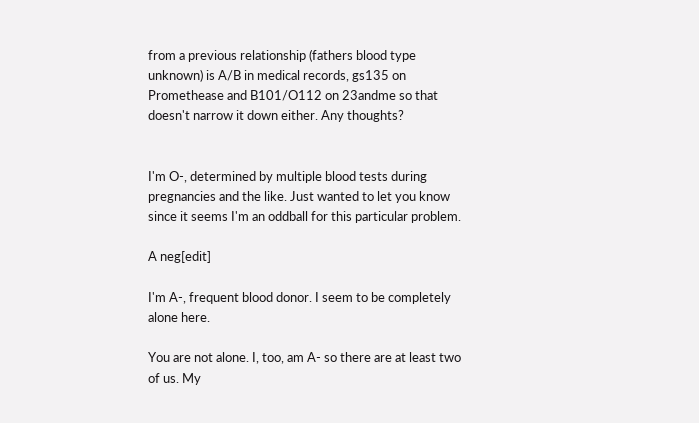from a previous relationship (fathers blood type unknown) is A/B in medical records, gs135 on Promethease and B101/O112 on 23andme so that doesn't narrow it down either. Any thoughts?


I'm O-, determined by multiple blood tests during pregnancies and the like. Just wanted to let you know since it seems I'm an oddball for this particular problem.

A neg[edit]

I'm A-, frequent blood donor. I seem to be completely alone here.

You are not alone. I, too, am A- so there are at least two of us. My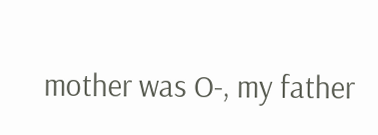mother was O-, my father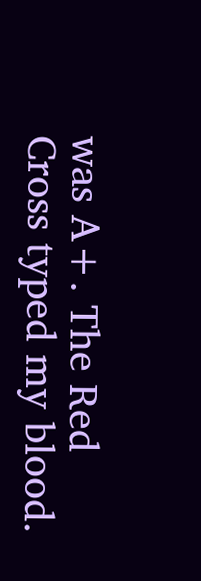was A+. The Red Cross typed my blood.